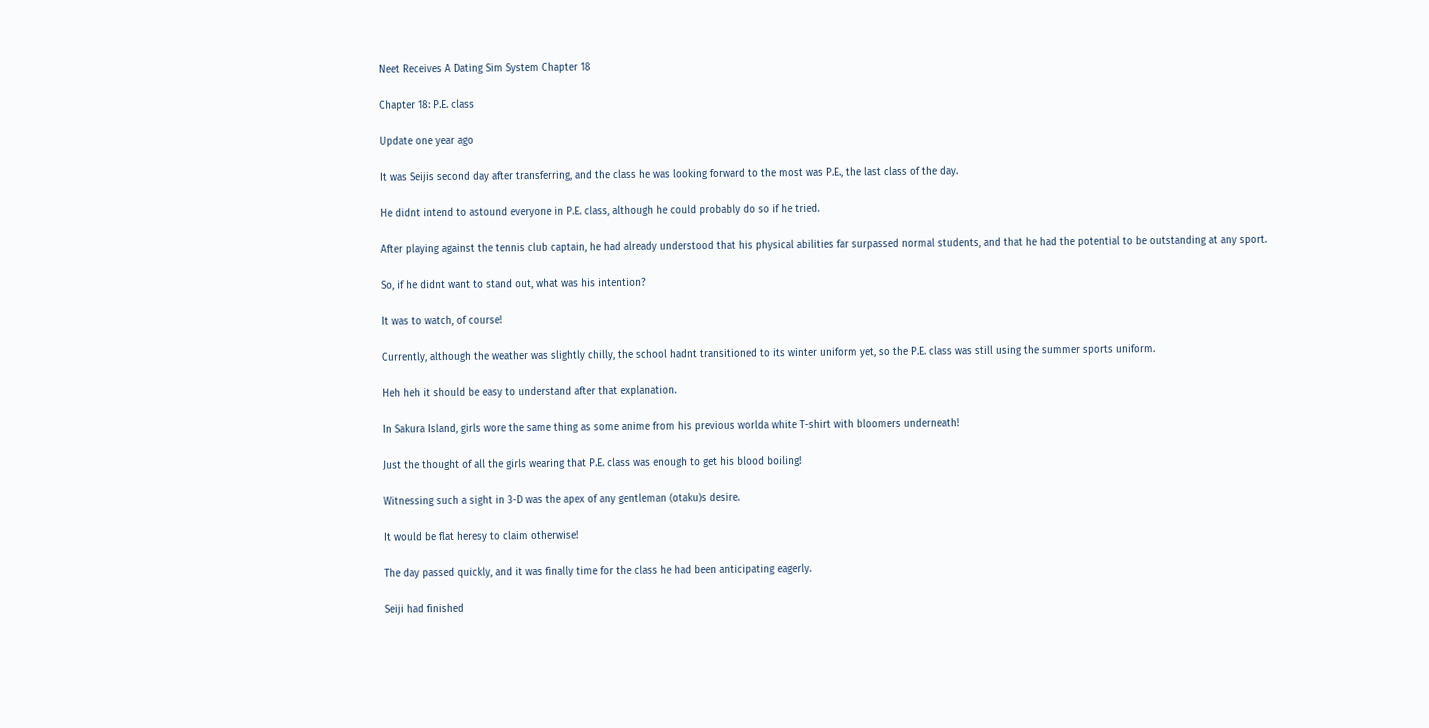Neet Receives A Dating Sim System Chapter 18

Chapter 18: P.E. class

Update one year ago

It was Seijis second day after transferring, and the class he was looking forward to the most was P.E., the last class of the day.

He didnt intend to astound everyone in P.E. class, although he could probably do so if he tried.

After playing against the tennis club captain, he had already understood that his physical abilities far surpassed normal students, and that he had the potential to be outstanding at any sport.

So, if he didnt want to stand out, what was his intention?

It was to watch, of course!

Currently, although the weather was slightly chilly, the school hadnt transitioned to its winter uniform yet, so the P.E. class was still using the summer sports uniform.

Heh heh it should be easy to understand after that explanation.

In Sakura Island, girls wore the same thing as some anime from his previous worlda white T-shirt with bloomers underneath!

Just the thought of all the girls wearing that P.E. class was enough to get his blood boiling!

Witnessing such a sight in 3-D was the apex of any gentleman (otaku)s desire.

It would be flat heresy to claim otherwise!

The day passed quickly, and it was finally time for the class he had been anticipating eagerly.

Seiji had finished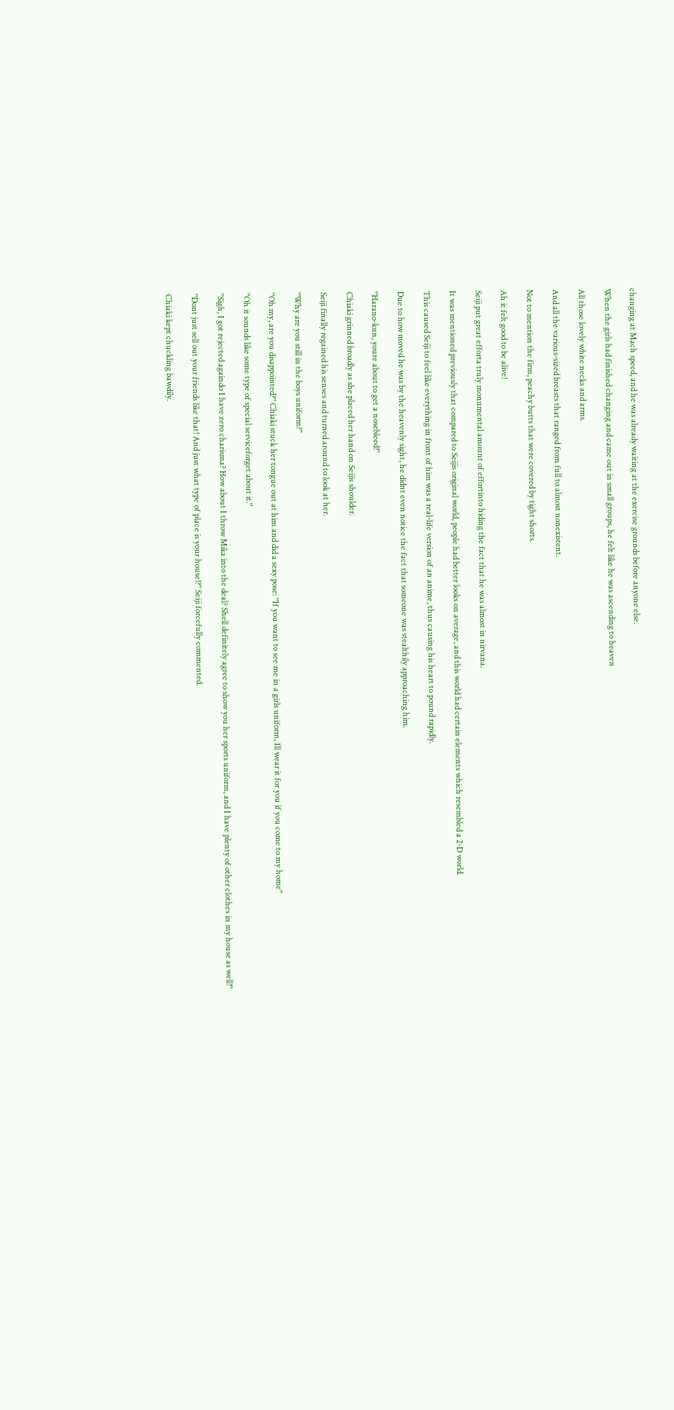changing at Mach speed, and he was already waiting at the exercise grounds before anyone else.

When the girls had finished changing and came out in small groups, he felt like he was ascending to heaven

All those lovely white necks and arms.

And all the various-sized breasts that ranged from full to almost nonexistent.

Not to mention the firm, peachy butts that were covered by tight shorts.

Ah it felt good to be alive!

Seiji put great efforta truly monumental amount of effortinto hiding the fact that he was almost in nirvana.

It was mentioned previously that compared to Seijis original world, people had better looks on average, and this world had certain elements which resembled a 2-D world.

This caused Seiji to feel like everything in front of him was a real-life version of an anime, thus causing his heart to pound rapidly.

Due to how moved he was by the heavenly sight, he didnt even notice the fact that someone was stealthily approaching him.

"Harano-kun, youre about to get a nosebleed!"

Chiaki grinned broadly as she placed her hand on Seijis shoulder.

Seiji finally regained his senses and turned around to look at her.

"Why are you still in the boys uniform?"

"Oh my, are you disappointed?" Chiaki stuck her tongue out at him and did a sexy pose: "If you want to see me in a girls uniform, Ill wear it for you if you come to my home"

"Oh it sounds like some type of special serviceforget about it."

"Sigh, I got rejected againdo I have zero charisma? How about I throw Mika into the deal? Shell definitely agree to show you her sports uniform, and I have plenty of other clothes in my house as well!"

"Dont just sell out your friends like that! And just what type of place is your house!?" Seiji forcefully commented.

Chiaki kept chuckling bawdily.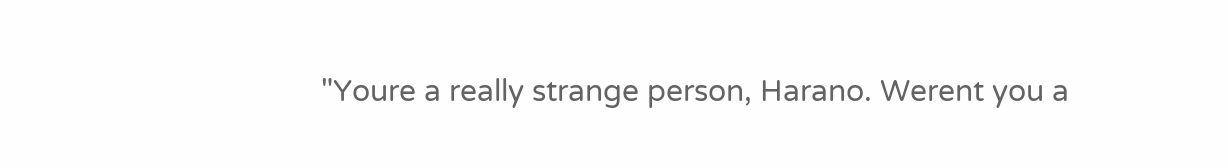"Youre a really strange person, Harano. Werent you a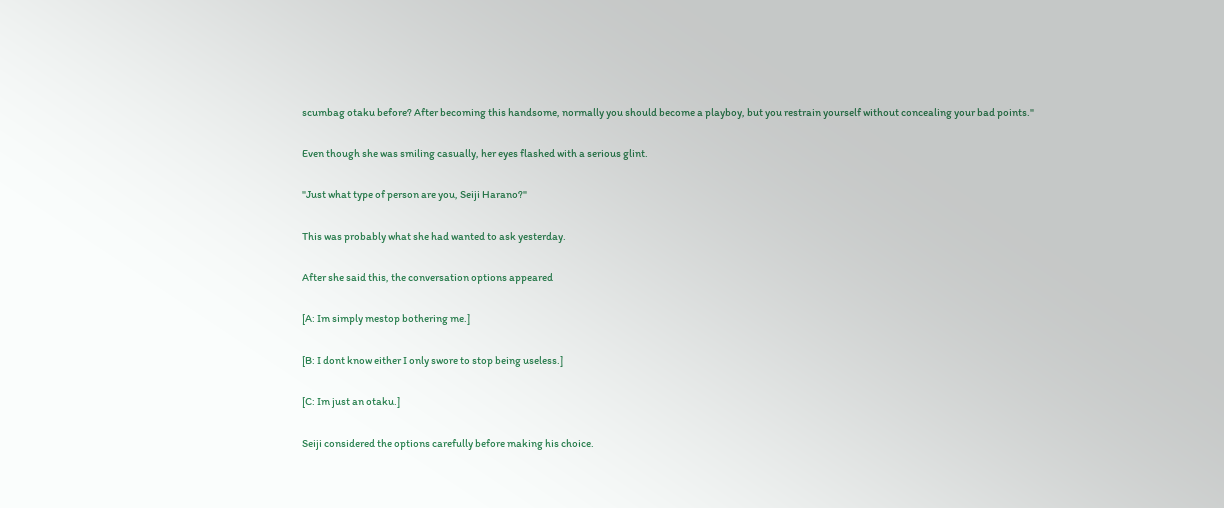scumbag otaku before? After becoming this handsome, normally you should become a playboy, but you restrain yourself without concealing your bad points."

Even though she was smiling casually, her eyes flashed with a serious glint.

"Just what type of person are you, Seiji Harano?"

This was probably what she had wanted to ask yesterday.

After she said this, the conversation options appeared

[A: Im simply mestop bothering me.]

[B: I dont know either I only swore to stop being useless.]

[C: Im just an otaku.]

Seiji considered the options carefully before making his choice.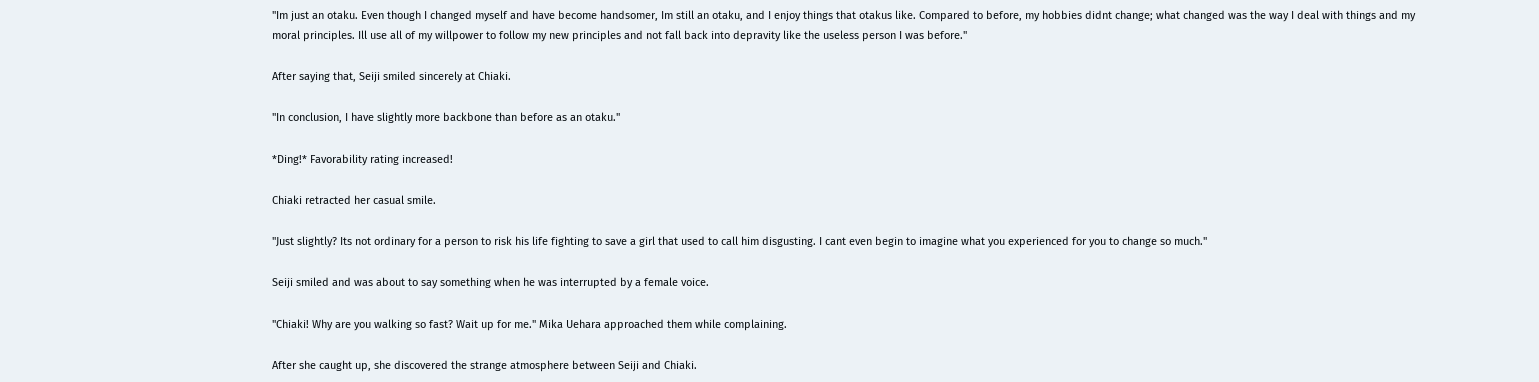"Im just an otaku. Even though I changed myself and have become handsomer, Im still an otaku, and I enjoy things that otakus like. Compared to before, my hobbies didnt change; what changed was the way I deal with things and my moral principles. Ill use all of my willpower to follow my new principles and not fall back into depravity like the useless person I was before."

After saying that, Seiji smiled sincerely at Chiaki.

"In conclusion, I have slightly more backbone than before as an otaku."

*Ding!* Favorability rating increased!

Chiaki retracted her casual smile.

"Just slightly? Its not ordinary for a person to risk his life fighting to save a girl that used to call him disgusting. I cant even begin to imagine what you experienced for you to change so much."

Seiji smiled and was about to say something when he was interrupted by a female voice.

"Chiaki! Why are you walking so fast? Wait up for me." Mika Uehara approached them while complaining.

After she caught up, she discovered the strange atmosphere between Seiji and Chiaki.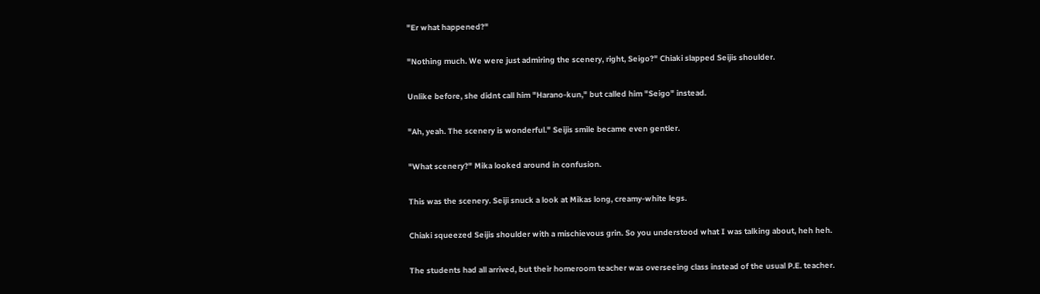"Er what happened?"

"Nothing much. We were just admiring the scenery, right, Seigo?" Chiaki slapped Seijis shoulder.

Unlike before, she didnt call him "Harano-kun," but called him "Seigo" instead.

"Ah, yeah. The scenery is wonderful." Seijis smile became even gentler.

"What scenery?" Mika looked around in confusion.

This was the scenery. Seiji snuck a look at Mikas long, creamy-white legs.

Chiaki squeezed Seijis shoulder with a mischievous grin. So you understood what I was talking about, heh heh.

The students had all arrived, but their homeroom teacher was overseeing class instead of the usual P.E. teacher.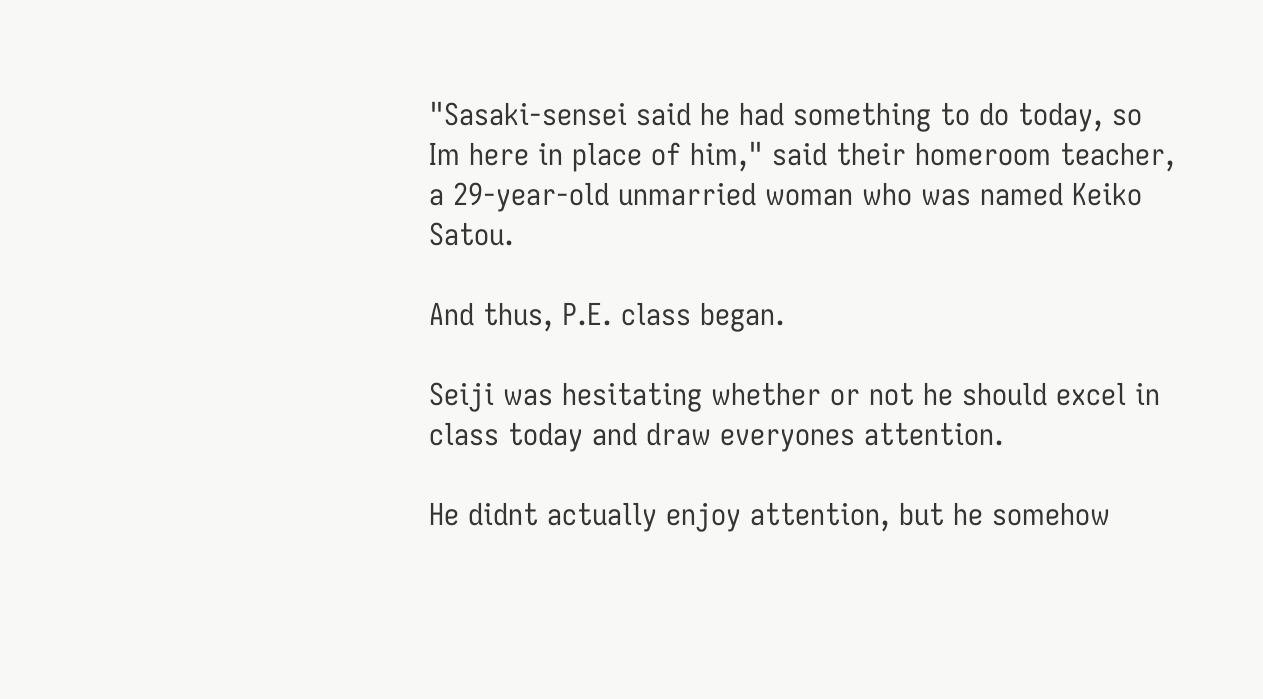"Sasaki-sensei said he had something to do today, so Im here in place of him," said their homeroom teacher, a 29-year-old unmarried woman who was named Keiko Satou.

And thus, P.E. class began.

Seiji was hesitating whether or not he should excel in class today and draw everyones attention.

He didnt actually enjoy attention, but he somehow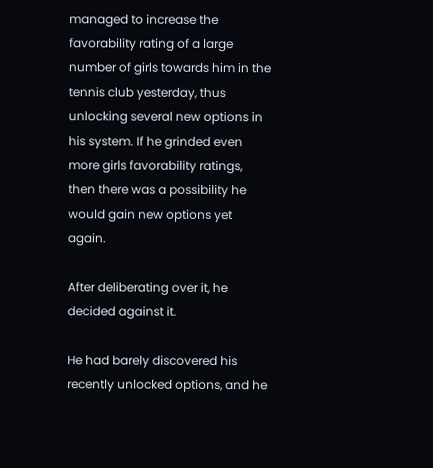managed to increase the favorability rating of a large number of girls towards him in the tennis club yesterday, thus unlocking several new options in his system. If he grinded even more girls favorability ratings, then there was a possibility he would gain new options yet again.

After deliberating over it, he decided against it.

He had barely discovered his recently unlocked options, and he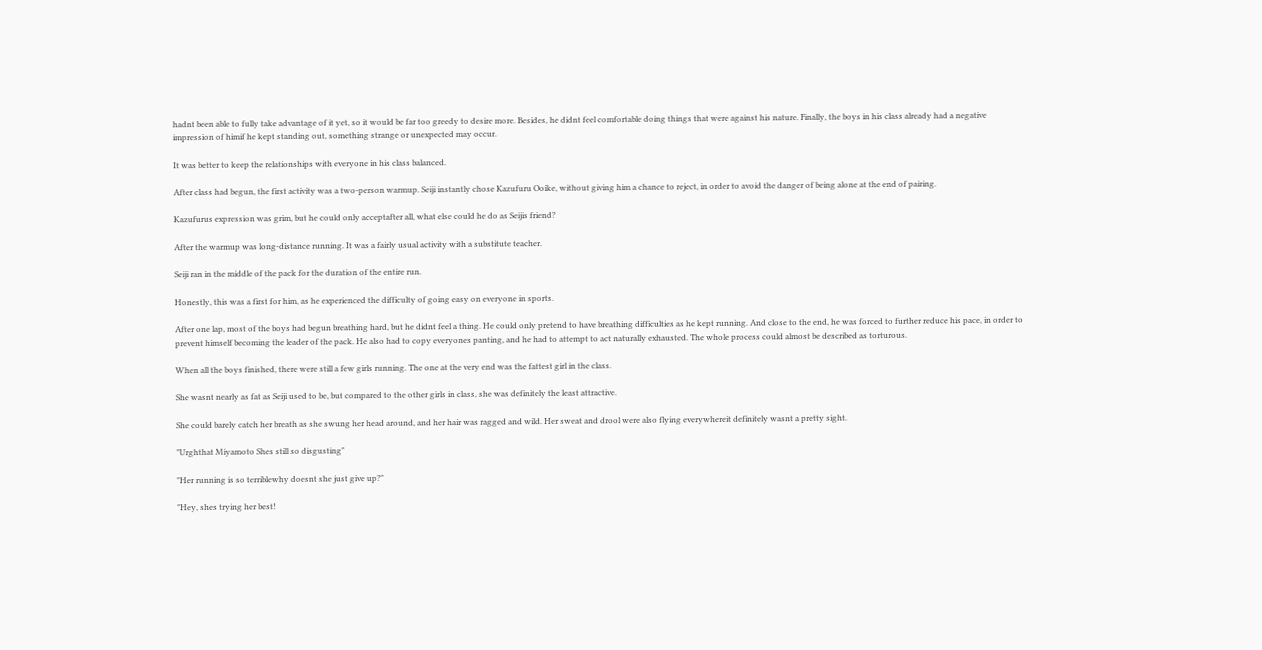hadnt been able to fully take advantage of it yet, so it would be far too greedy to desire more. Besides, he didnt feel comfortable doing things that were against his nature. Finally, the boys in his class already had a negative impression of himif he kept standing out, something strange or unexpected may occur.

It was better to keep the relationships with everyone in his class balanced.

After class had begun, the first activity was a two-person warmup. Seiji instantly chose Kazufuru Ooike, without giving him a chance to reject, in order to avoid the danger of being alone at the end of pairing.

Kazufurus expression was grim, but he could only acceptafter all, what else could he do as Seijis friend?

After the warmup was long-distance running. It was a fairly usual activity with a substitute teacher.

Seiji ran in the middle of the pack for the duration of the entire run.

Honestly, this was a first for him, as he experienced the difficulty of going easy on everyone in sports.

After one lap, most of the boys had begun breathing hard, but he didnt feel a thing. He could only pretend to have breathing difficulties as he kept running. And close to the end, he was forced to further reduce his pace, in order to prevent himself becoming the leader of the pack. He also had to copy everyones panting, and he had to attempt to act naturally exhausted. The whole process could almost be described as torturous.

When all the boys finished, there were still a few girls running. The one at the very end was the fattest girl in the class.

She wasnt nearly as fat as Seiji used to be, but compared to the other girls in class, she was definitely the least attractive.

She could barely catch her breath as she swung her head around, and her hair was ragged and wild. Her sweat and drool were also flying everywhereit definitely wasnt a pretty sight.

"Urghthat Miyamoto Shes still so disgusting"

"Her running is so terriblewhy doesnt she just give up?"

"Hey, shes trying her best!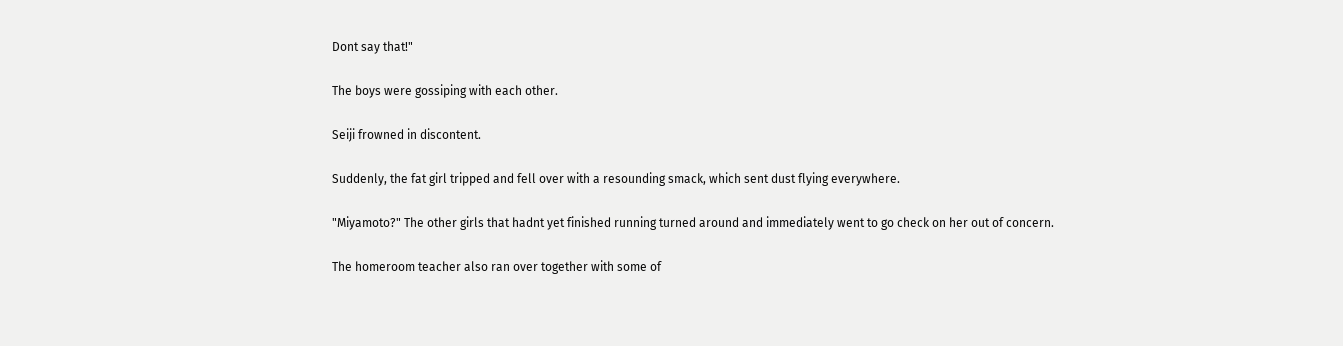Dont say that!"

The boys were gossiping with each other.

Seiji frowned in discontent.

Suddenly, the fat girl tripped and fell over with a resounding smack, which sent dust flying everywhere.

"Miyamoto?" The other girls that hadnt yet finished running turned around and immediately went to go check on her out of concern.

The homeroom teacher also ran over together with some of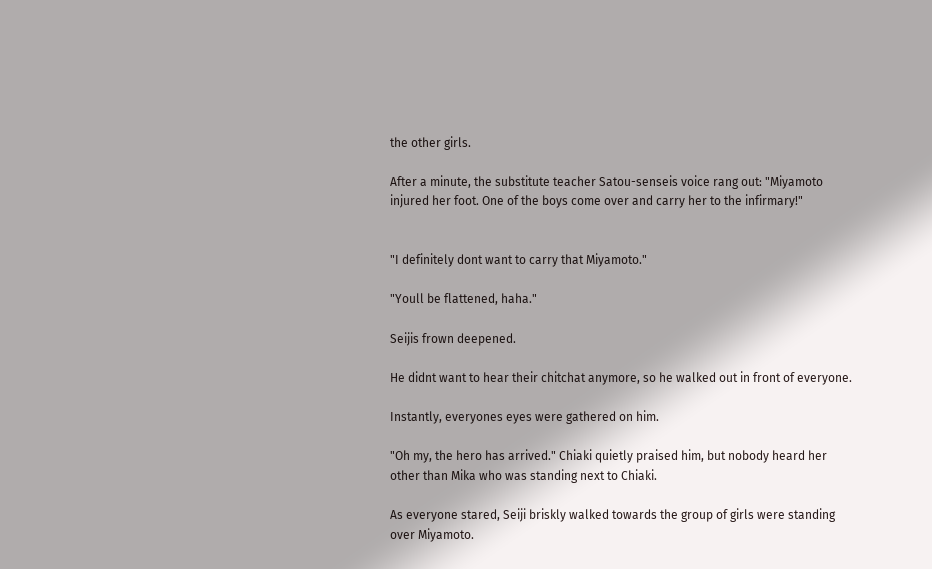the other girls.

After a minute, the substitute teacher Satou-senseis voice rang out: "Miyamoto injured her foot. One of the boys come over and carry her to the infirmary!"


"I definitely dont want to carry that Miyamoto."

"Youll be flattened, haha."

Seijis frown deepened.

He didnt want to hear their chitchat anymore, so he walked out in front of everyone.

Instantly, everyones eyes were gathered on him.

"Oh my, the hero has arrived." Chiaki quietly praised him, but nobody heard her other than Mika who was standing next to Chiaki.

As everyone stared, Seiji briskly walked towards the group of girls were standing over Miyamoto.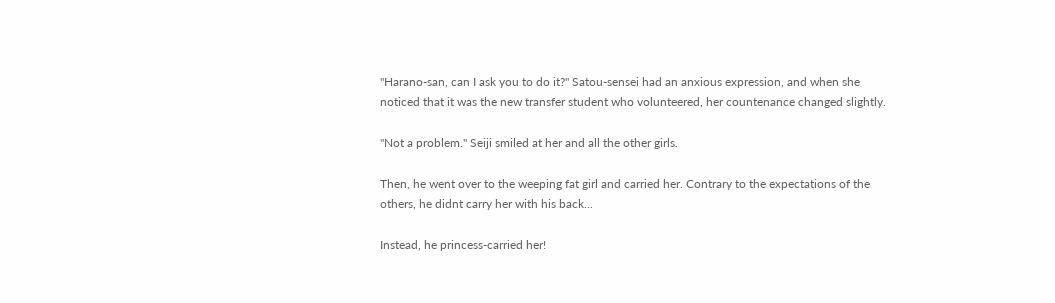"Harano-san, can I ask you to do it?" Satou-sensei had an anxious expression, and when she noticed that it was the new transfer student who volunteered, her countenance changed slightly.

"Not a problem." Seiji smiled at her and all the other girls.

Then, he went over to the weeping fat girl and carried her. Contrary to the expectations of the others, he didnt carry her with his back...

Instead, he princess-carried her!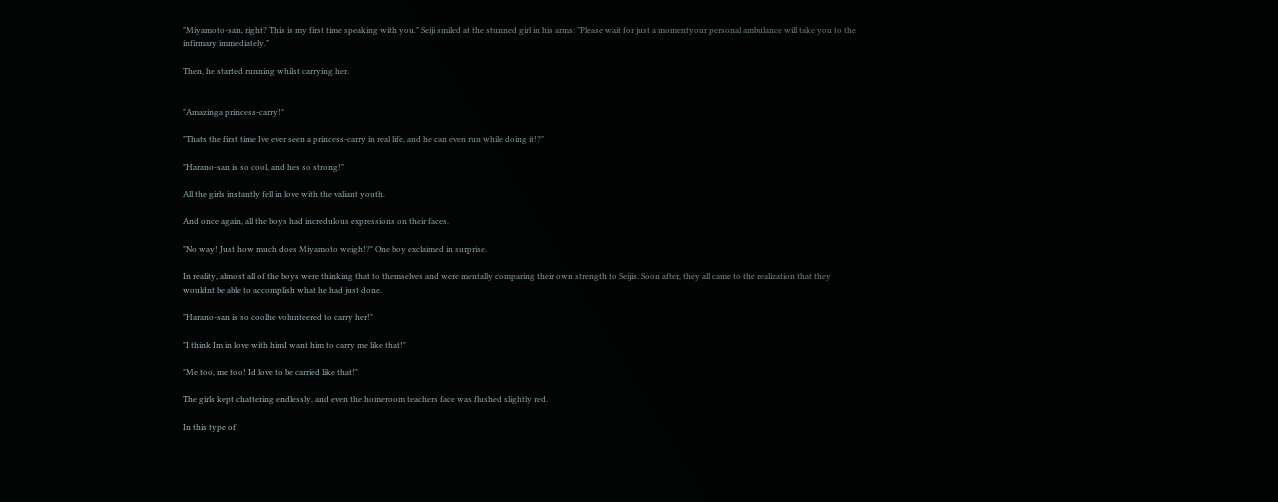"Miyamoto-san, right? This is my first time speaking with you." Seiji smiled at the stunned girl in his arms: "Please wait for just a momentyour personal ambulance will take you to the infirmary immediately."

Then, he started running whilst carrying her.


"Amazinga princess-carry!"

"Thats the first time Ive ever seen a princess-carry in real life, and he can even run while doing it!?"

"Harano-san is so cool, and hes so strong!"

All the girls instantly fell in love with the valiant youth.

And once again, all the boys had incredulous expressions on their faces.

"No way! Just how much does Miyamoto weigh!?" One boy exclaimed in surprise.

In reality, almost all of the boys were thinking that to themselves and were mentally comparing their own strength to Seijis. Soon after, they all came to the realization that they wouldnt be able to accomplish what he had just done.

"Harano-san is so coolhe volunteered to carry her!"

"I think Im in love with himI want him to carry me like that!"

"Me too, me too! Id love to be carried like that!"

The girls kept chattering endlessly, and even the homeroom teachers face was flushed slightly red.

In this type of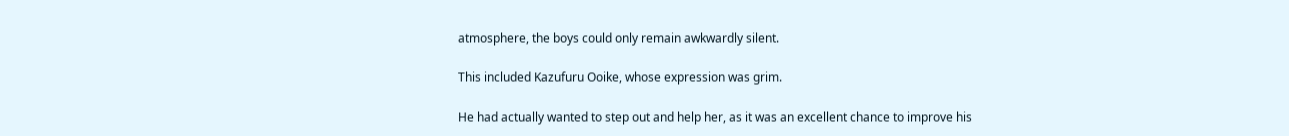atmosphere, the boys could only remain awkwardly silent.

This included Kazufuru Ooike, whose expression was grim.

He had actually wanted to step out and help her, as it was an excellent chance to improve his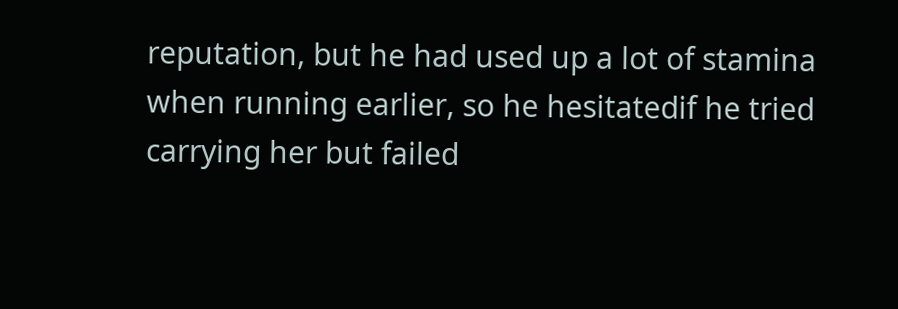reputation, but he had used up a lot of stamina when running earlier, so he hesitatedif he tried carrying her but failed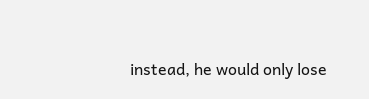instead, he would only lose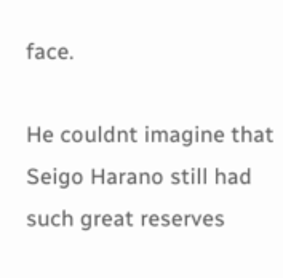face.

He couldnt imagine that Seigo Harano still had such great reserves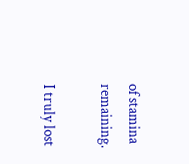of stamina remaining.

I truly lost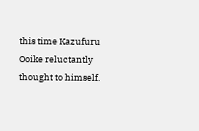this time Kazufuru Ooike reluctantly thought to himself.